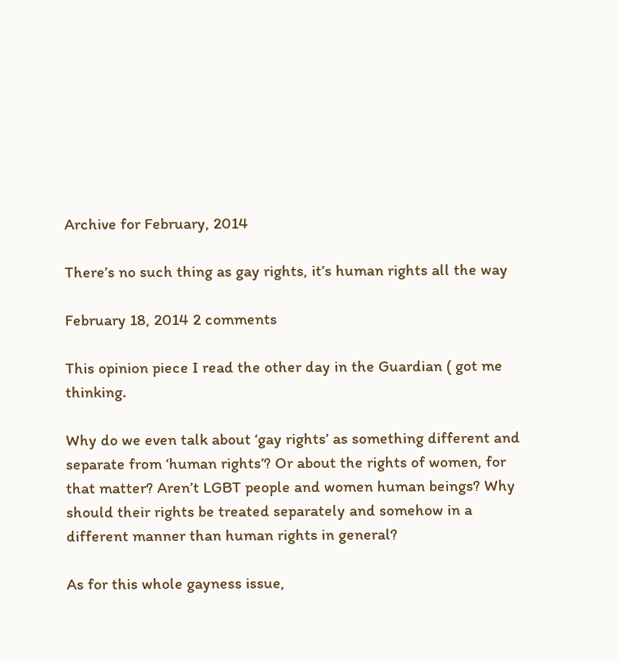Archive for February, 2014

There’s no such thing as gay rights, it’s human rights all the way

February 18, 2014 2 comments

This opinion piece I read the other day in the Guardian ( got me thinking.

Why do we even talk about ‘gay rights’ as something different and separate from ‘human rights’? Or about the rights of women, for that matter? Aren’t LGBT people and women human beings? Why should their rights be treated separately and somehow in a different manner than human rights in general?

As for this whole gayness issue,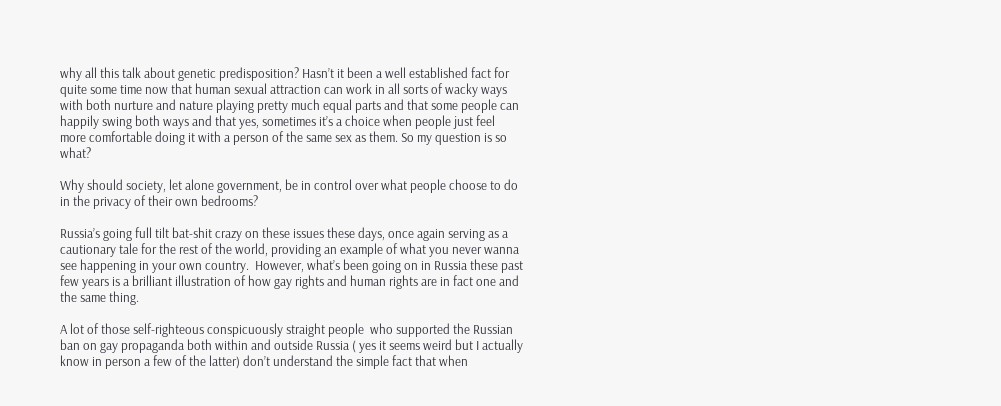why all this talk about genetic predisposition? Hasn’t it been a well established fact for quite some time now that human sexual attraction can work in all sorts of wacky ways with both nurture and nature playing pretty much equal parts and that some people can happily swing both ways and that yes, sometimes it’s a choice when people just feel more comfortable doing it with a person of the same sex as them. So my question is so what?

Why should society, let alone government, be in control over what people choose to do in the privacy of their own bedrooms?

Russia’s going full tilt bat-shit crazy on these issues these days, once again serving as a cautionary tale for the rest of the world, providing an example of what you never wanna see happening in your own country.  However, what’s been going on in Russia these past few years is a brilliant illustration of how gay rights and human rights are in fact one and the same thing.

A lot of those self-righteous conspicuously straight people  who supported the Russian ban on gay propaganda both within and outside Russia ( yes it seems weird but I actually know in person a few of the latter) don’t understand the simple fact that when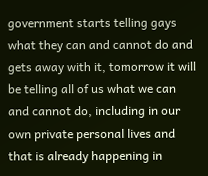government starts telling gays what they can and cannot do and gets away with it, tomorrow it will be telling all of us what we can and cannot do, including in our own private personal lives and that is already happening in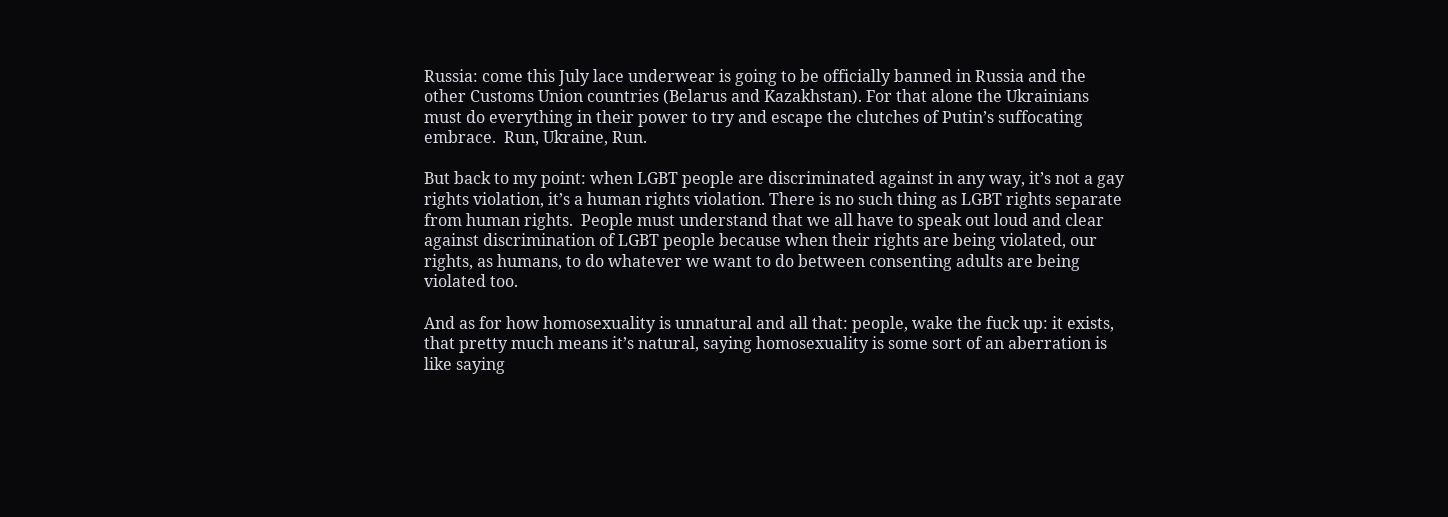Russia: come this July lace underwear is going to be officially banned in Russia and the other Customs Union countries (Belarus and Kazakhstan). For that alone the Ukrainians must do everything in their power to try and escape the clutches of Putin’s suffocating embrace.  Run, Ukraine, Run.

But back to my point: when LGBT people are discriminated against in any way, it’s not a gay rights violation, it’s a human rights violation. There is no such thing as LGBT rights separate from human rights.  People must understand that we all have to speak out loud and clear against discrimination of LGBT people because when their rights are being violated, our rights, as humans, to do whatever we want to do between consenting adults are being violated too.

And as for how homosexuality is unnatural and all that: people, wake the fuck up: it exists, that pretty much means it’s natural, saying homosexuality is some sort of an aberration is like saying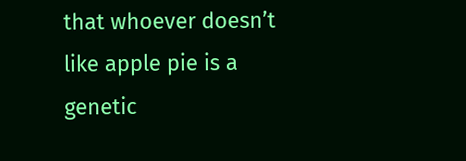that whoever doesn’t like apple pie is a genetic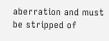aberration and must be stripped of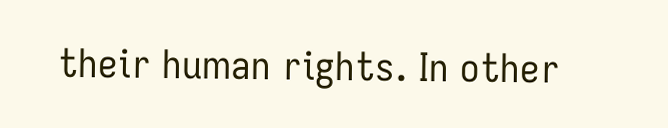their human rights. In other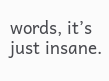words, it’s just insane.